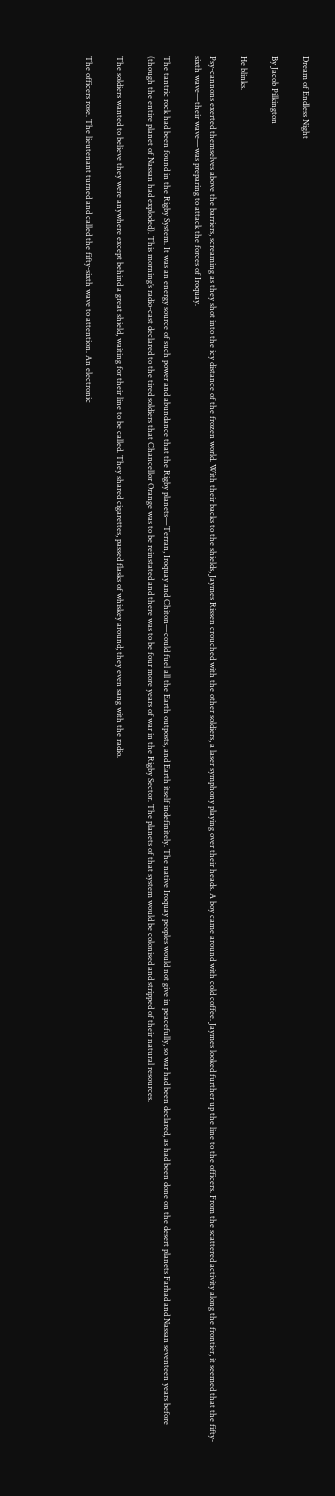Dream of Endless Night

By Jacob Pilkington

He blinks.

Psy-cannons exerted themselves above the barriers, screaming as they shot into the icy distance of the frozen world. With their backs to the shields, Jaymes Rissen crouched with the other soldiers, a laser symphony playing over their heads. A boy came around with cold coffee. Jaymes looked further up the line to the officers. From the scattered activity along the frontier, it seemed that the fifty-sixth wave—their wave—was preparing to attack the forces of Iroquay.

The tantric rock had been found in the Rigby System. It was an energy source of such power and abundance that the Rigby planets—Terran, Iroquay and Chiton—could fuel all the Earth outposts, and Earth itself indefinitely. The native Iroquay peoples would not give in peacefully, so war had been declared, as had been done on the desert planets Farhad and Nassan seventeen years before (though the entire planet of Nassan had exploded). This morning’s radio-cast declared to the tired soldiers that Chancellor Orange was to be reinstated and there was to be four more years of war in the Rigby Sector. The planets of that system would be colonised and stripped of their natural resources.

The soldiers wanted to believe they were anywhere except behind a great shield, waiting for their line to be called. They shared cigarettes, passed flasks of whiskey around; they even sang with the radio.

The officers rose. The lieutenant turned and called the fifty-sixth wave to attention. An electronic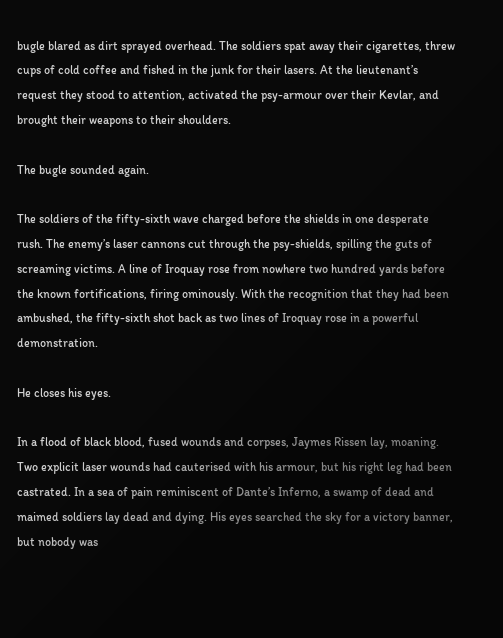bugle blared as dirt sprayed overhead. The soldiers spat away their cigarettes, threw cups of cold coffee and fished in the junk for their lasers. At the lieutenant’s request they stood to attention, activated the psy-armour over their Kevlar, and brought their weapons to their shoulders.

The bugle sounded again.

The soldiers of the fifty-sixth wave charged before the shields in one desperate rush. The enemy’s laser cannons cut through the psy-shields, spilling the guts of screaming victims. A line of Iroquay rose from nowhere two hundred yards before the known fortifications, firing ominously. With the recognition that they had been ambushed, the fifty-sixth shot back as two lines of Iroquay rose in a powerful demonstration.

He closes his eyes.

In a flood of black blood, fused wounds and corpses, Jaymes Rissen lay, moaning. Two explicit laser wounds had cauterised with his armour, but his right leg had been castrated. In a sea of pain reminiscent of Dante’s Inferno, a swamp of dead and maimed soldiers lay dead and dying. His eyes searched the sky for a victory banner, but nobody was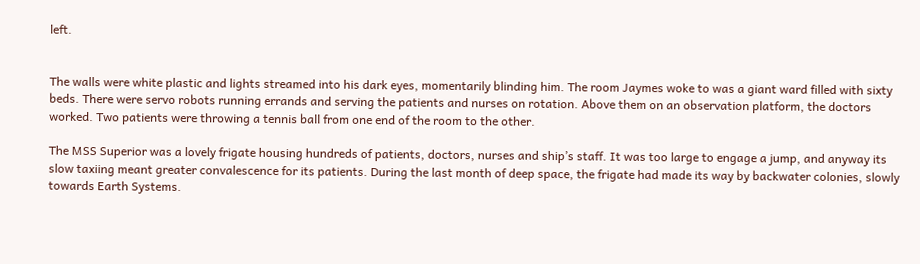left.


The walls were white plastic and lights streamed into his dark eyes, momentarily blinding him. The room Jaymes woke to was a giant ward filled with sixty beds. There were servo robots running errands and serving the patients and nurses on rotation. Above them on an observation platform, the doctors worked. Two patients were throwing a tennis ball from one end of the room to the other.

The MSS Superior was a lovely frigate housing hundreds of patients, doctors, nurses and ship’s staff. It was too large to engage a jump, and anyway its slow taxiing meant greater convalescence for its patients. During the last month of deep space, the frigate had made its way by backwater colonies, slowly towards Earth Systems.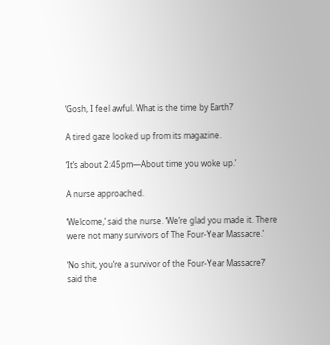‘Gosh, I feel awful. What is the time by Earth?’

A tired gaze looked up from its magazine.

‘It’s about 2:45pm—About time you woke up.’

A nurse approached.

‘Welcome,’ said the nurse. ‘We’re glad you made it. There were not many survivors of The Four-Year Massacre.’

‘No shit, you’re a survivor of the Four-Year Massacre?’ said the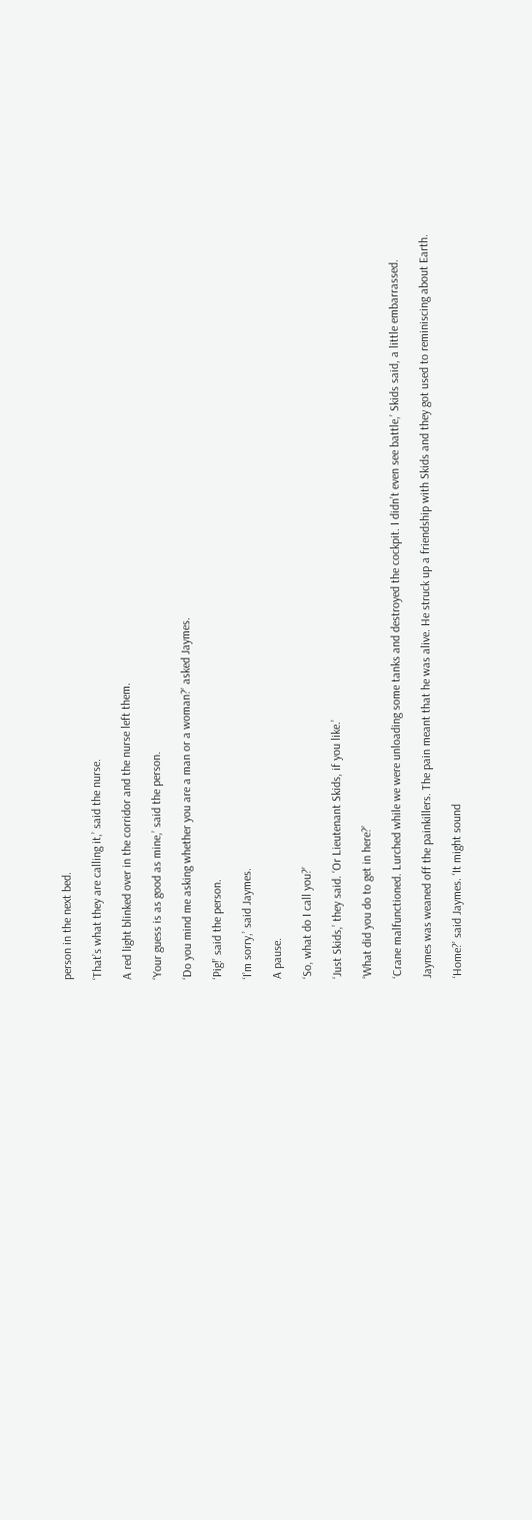person in the next bed.

‘That’s what they are calling it,’ said the nurse.

A red light blinked over in the corridor and the nurse left them.

‘Your guess is as good as mine,’ said the person.

‘Do you mind me asking whether you are a man or a woman?’ asked Jaymes.

‘Pig!’ said the person.

‘I’m sorry,’ said Jaymes.

A pause.

‘So, what do I call you?’

‘Just Skids,’ they said. ‘Or Lieutenant Skids, if you like.’

‘What did you do to get in here?’

‘Crane malfunctioned. Lurched while we were unloading some tanks and destroyed the cockpit. I didn’t even see battle,’ Skids said, a little embarrassed.

Jaymes was weaned off the painkillers. The pain meant that he was alive. He struck up a friendship with Skids and they got used to reminiscing about Earth.

‘Home?’ said Jaymes. ‘It might sound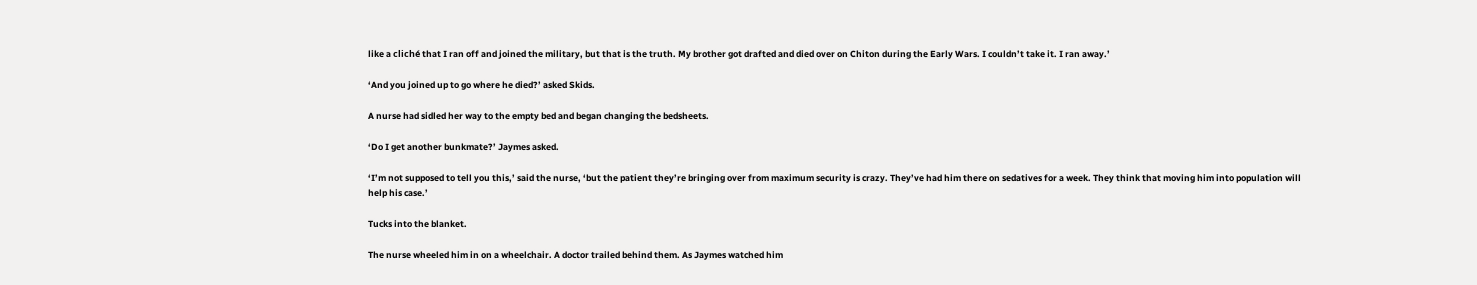like a cliché that I ran off and joined the military, but that is the truth. My brother got drafted and died over on Chiton during the Early Wars. I couldn’t take it. I ran away.’

‘And you joined up to go where he died?’ asked Skids.

A nurse had sidled her way to the empty bed and began changing the bedsheets.

‘Do I get another bunkmate?’ Jaymes asked.

‘I’m not supposed to tell you this,’ said the nurse, ‘but the patient they’re bringing over from maximum security is crazy. They’ve had him there on sedatives for a week. They think that moving him into population will help his case.’

Tucks into the blanket.

The nurse wheeled him in on a wheelchair. A doctor trailed behind them. As Jaymes watched him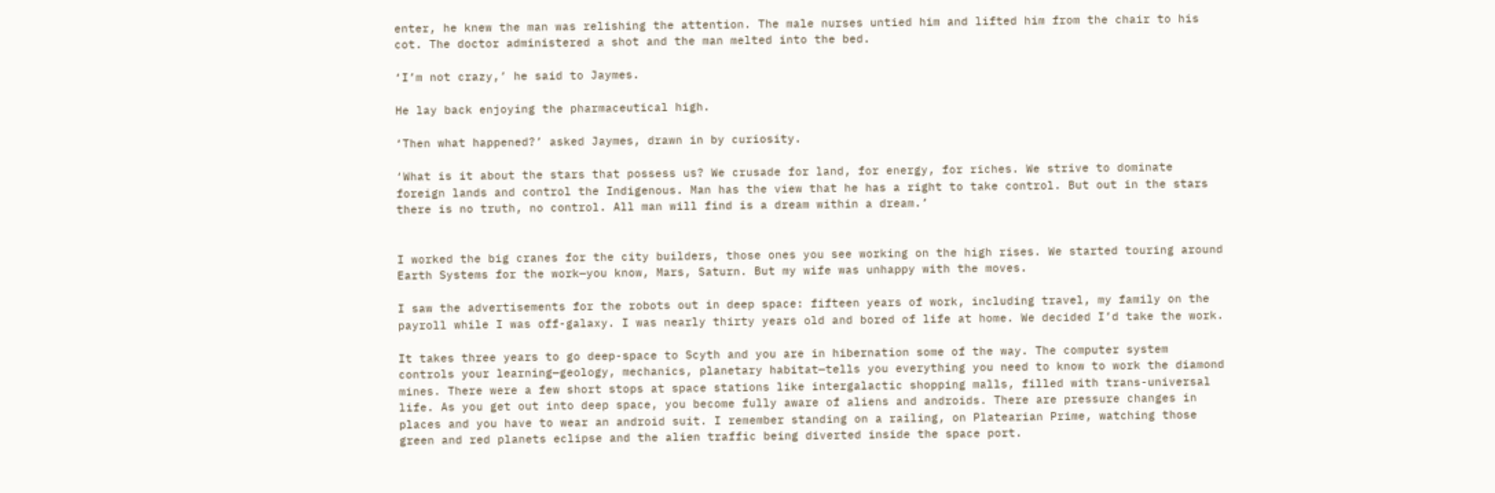enter, he knew the man was relishing the attention. The male nurses untied him and lifted him from the chair to his cot. The doctor administered a shot and the man melted into the bed.

‘I’m not crazy,’ he said to Jaymes.

He lay back enjoying the pharmaceutical high.

‘Then what happened?’ asked Jaymes, drawn in by curiosity.

‘What is it about the stars that possess us? We crusade for land, for energy, for riches. We strive to dominate foreign lands and control the Indigenous. Man has the view that he has a right to take control. But out in the stars there is no truth, no control. All man will find is a dream within a dream.’


I worked the big cranes for the city builders, those ones you see working on the high rises. We started touring around Earth Systems for the work—you know, Mars, Saturn. But my wife was unhappy with the moves.

I saw the advertisements for the robots out in deep space: fifteen years of work, including travel, my family on the payroll while I was off-galaxy. I was nearly thirty years old and bored of life at home. We decided I’d take the work.

It takes three years to go deep-space to Scyth and you are in hibernation some of the way. The computer system controls your learning—geology, mechanics, planetary habitat—tells you everything you need to know to work the diamond mines. There were a few short stops at space stations like intergalactic shopping malls, filled with trans-universal life. As you get out into deep space, you become fully aware of aliens and androids. There are pressure changes in places and you have to wear an android suit. I remember standing on a railing, on Platearian Prime, watching those green and red planets eclipse and the alien traffic being diverted inside the space port.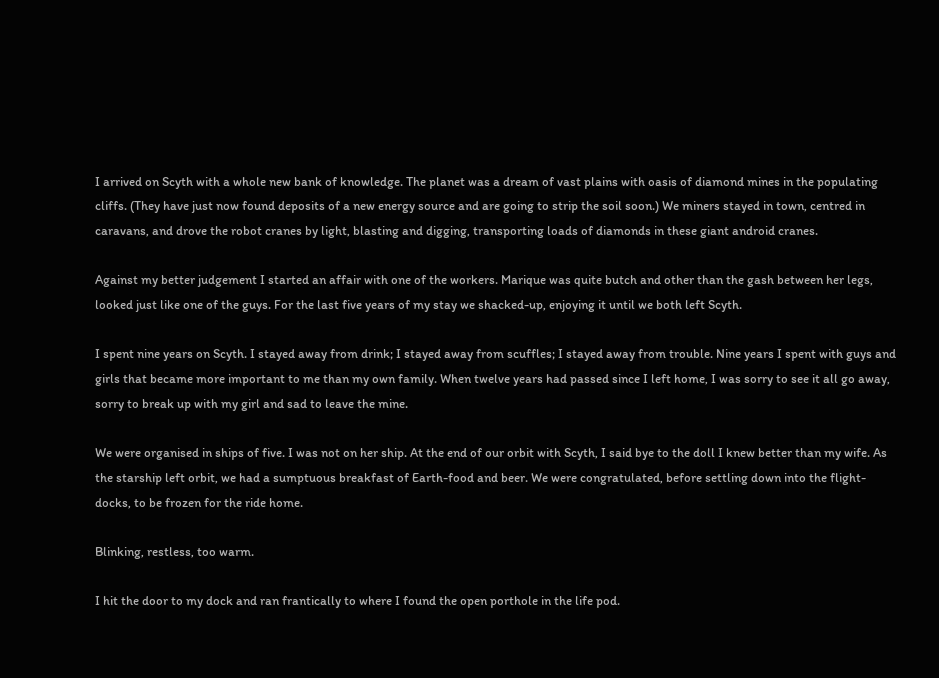I arrived on Scyth with a whole new bank of knowledge. The planet was a dream of vast plains with oasis of diamond mines in the populating cliffs. (They have just now found deposits of a new energy source and are going to strip the soil soon.) We miners stayed in town, centred in caravans, and drove the robot cranes by light, blasting and digging, transporting loads of diamonds in these giant android cranes.

Against my better judgement I started an affair with one of the workers. Marique was quite butch and other than the gash between her legs, looked just like one of the guys. For the last five years of my stay we shacked-up, enjoying it until we both left Scyth.

I spent nine years on Scyth. I stayed away from drink; I stayed away from scuffles; I stayed away from trouble. Nine years I spent with guys and girls that became more important to me than my own family. When twelve years had passed since I left home, I was sorry to see it all go away, sorry to break up with my girl and sad to leave the mine.

We were organised in ships of five. I was not on her ship. At the end of our orbit with Scyth, I said bye to the doll I knew better than my wife. As the starship left orbit, we had a sumptuous breakfast of Earth-food and beer. We were congratulated, before settling down into the flight-docks, to be frozen for the ride home.

Blinking, restless, too warm.

I hit the door to my dock and ran frantically to where I found the open porthole in the life pod.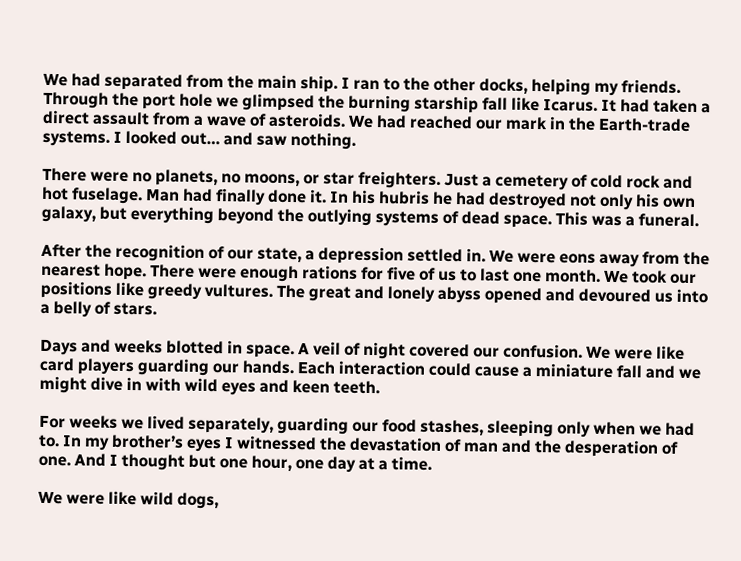We had separated from the main ship. I ran to the other docks, helping my friends. Through the port hole we glimpsed the burning starship fall like Icarus. It had taken a direct assault from a wave of asteroids. We had reached our mark in the Earth-trade systems. I looked out… and saw nothing.

There were no planets, no moons, or star freighters. Just a cemetery of cold rock and hot fuselage. Man had finally done it. In his hubris he had destroyed not only his own galaxy, but everything beyond the outlying systems of dead space. This was a funeral.

After the recognition of our state, a depression settled in. We were eons away from the nearest hope. There were enough rations for five of us to last one month. We took our positions like greedy vultures. The great and lonely abyss opened and devoured us into a belly of stars.

Days and weeks blotted in space. A veil of night covered our confusion. We were like card players guarding our hands. Each interaction could cause a miniature fall and we might dive in with wild eyes and keen teeth.

For weeks we lived separately, guarding our food stashes, sleeping only when we had to. In my brother’s eyes I witnessed the devastation of man and the desperation of one. And I thought but one hour, one day at a time.

We were like wild dogs,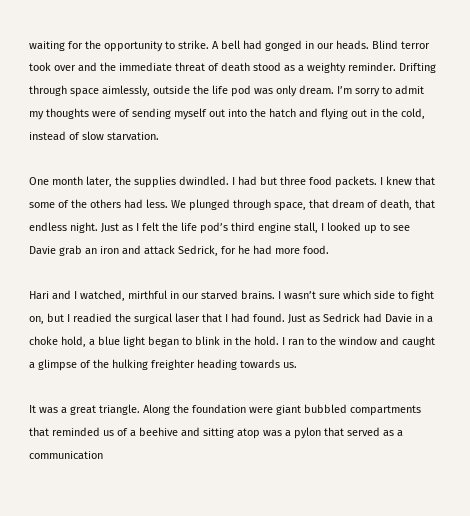waiting for the opportunity to strike. A bell had gonged in our heads. Blind terror took over and the immediate threat of death stood as a weighty reminder. Drifting through space aimlessly, outside the life pod was only dream. I’m sorry to admit my thoughts were of sending myself out into the hatch and flying out in the cold, instead of slow starvation.

One month later, the supplies dwindled. I had but three food packets. I knew that some of the others had less. We plunged through space, that dream of death, that endless night. Just as I felt the life pod’s third engine stall, I looked up to see Davie grab an iron and attack Sedrick, for he had more food.

Hari and I watched, mirthful in our starved brains. I wasn’t sure which side to fight on, but I readied the surgical laser that I had found. Just as Sedrick had Davie in a choke hold, a blue light began to blink in the hold. I ran to the window and caught a glimpse of the hulking freighter heading towards us.

It was a great triangle. Along the foundation were giant bubbled compartments that reminded us of a beehive and sitting atop was a pylon that served as a communication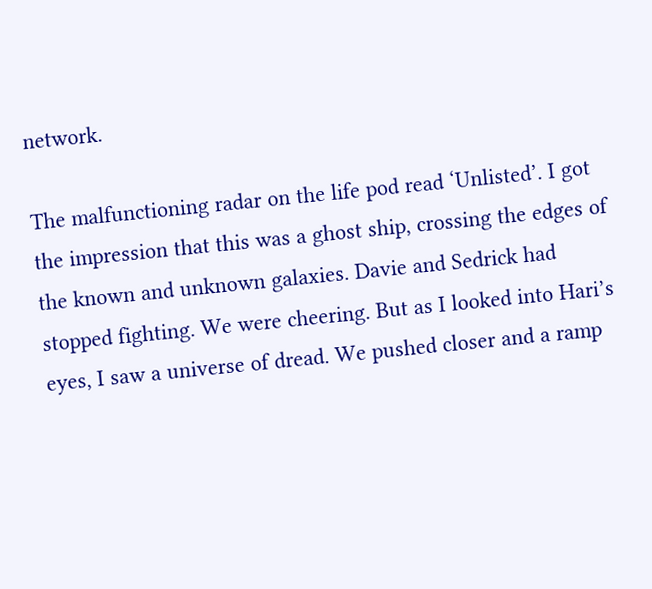network.

The malfunctioning radar on the life pod read ‘Unlisted’. I got the impression that this was a ghost ship, crossing the edges of the known and unknown galaxies. Davie and Sedrick had stopped fighting. We were cheering. But as I looked into Hari’s eyes, I saw a universe of dread. We pushed closer and a ramp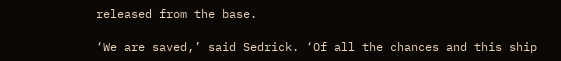released from the base.

‘We are saved,’ said Sedrick. ‘Of all the chances and this ship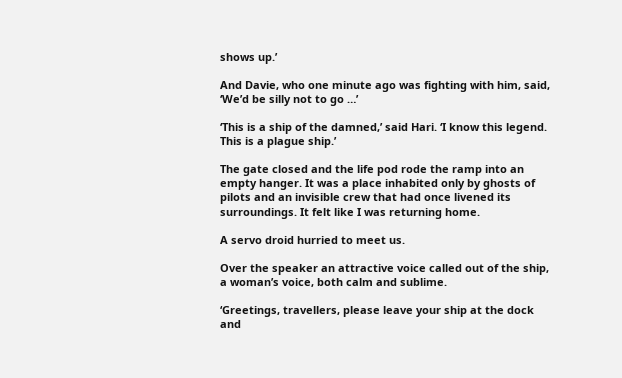shows up.’

And Davie, who one minute ago was fighting with him, said, ‘We’d be silly not to go …’

‘This is a ship of the damned,’ said Hari. ‘I know this legend. This is a plague ship.’

The gate closed and the life pod rode the ramp into an empty hanger. It was a place inhabited only by ghosts of pilots and an invisible crew that had once livened its surroundings. It felt like I was returning home.

A servo droid hurried to meet us.

Over the speaker an attractive voice called out of the ship, a woman’s voice, both calm and sublime.

‘Greetings, travellers, please leave your ship at the dock and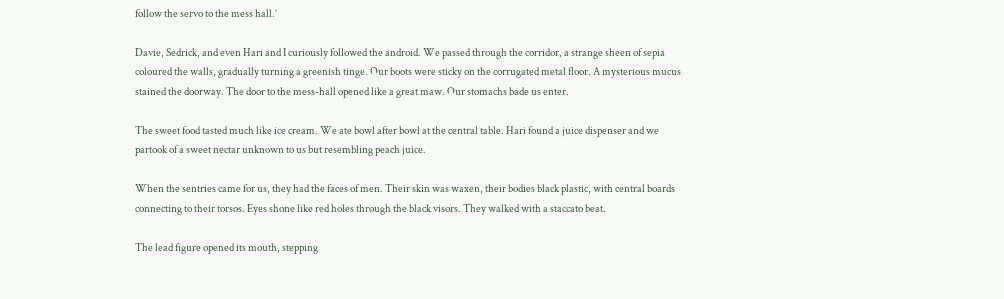follow the servo to the mess hall.’

Davie, Sedrick, and even Hari and I curiously followed the android. We passed through the corridor, a strange sheen of sepia coloured the walls, gradually turning a greenish tinge. Our boots were sticky on the corrugated metal floor. A mysterious mucus stained the doorway. The door to the mess-hall opened like a great maw. Our stomachs bade us enter.

The sweet food tasted much like ice cream. We ate bowl after bowl at the central table. Hari found a juice dispenser and we partook of a sweet nectar unknown to us but resembling peach juice.

When the sentries came for us, they had the faces of men. Their skin was waxen, their bodies black plastic, with central boards connecting to their torsos. Eyes shone like red holes through the black visors. They walked with a staccato beat.

The lead figure opened its mouth, stepping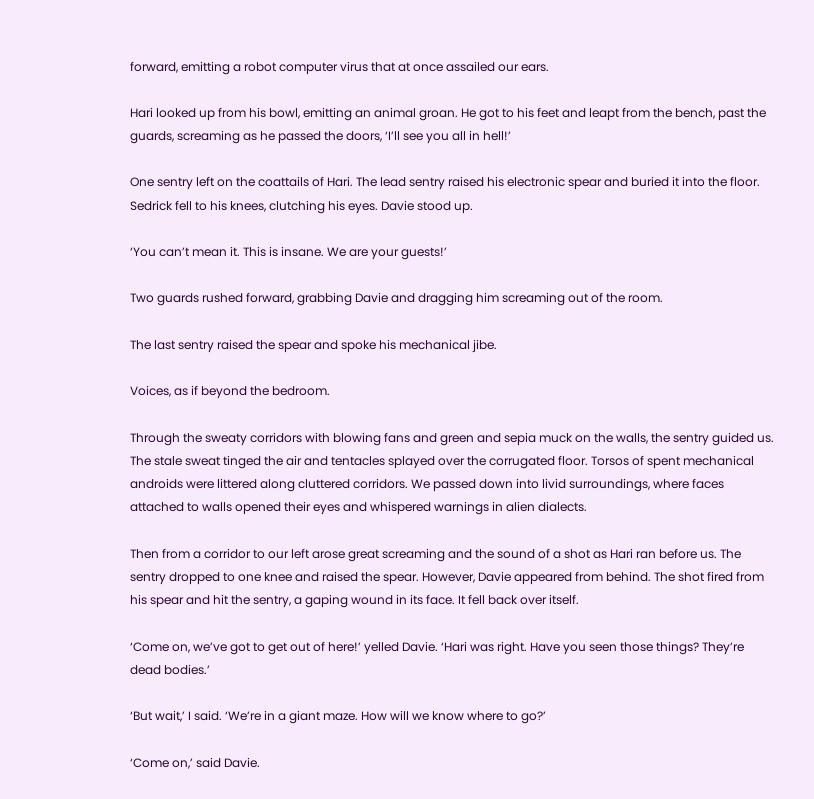forward, emitting a robot computer virus that at once assailed our ears.

Hari looked up from his bowl, emitting an animal groan. He got to his feet and leapt from the bench, past the guards, screaming as he passed the doors, ‘I’ll see you all in hell!’

One sentry left on the coattails of Hari. The lead sentry raised his electronic spear and buried it into the floor. Sedrick fell to his knees, clutching his eyes. Davie stood up.

‘You can’t mean it. This is insane. We are your guests!’

Two guards rushed forward, grabbing Davie and dragging him screaming out of the room.

The last sentry raised the spear and spoke his mechanical jibe.

Voices, as if beyond the bedroom.

Through the sweaty corridors with blowing fans and green and sepia muck on the walls, the sentry guided us. The stale sweat tinged the air and tentacles splayed over the corrugated floor. Torsos of spent mechanical androids were littered along cluttered corridors. We passed down into livid surroundings, where faces attached to walls opened their eyes and whispered warnings in alien dialects.

Then from a corridor to our left arose great screaming and the sound of a shot as Hari ran before us. The sentry dropped to one knee and raised the spear. However, Davie appeared from behind. The shot fired from his spear and hit the sentry, a gaping wound in its face. It fell back over itself.

‘Come on, we’ve got to get out of here!’ yelled Davie. ‘Hari was right. Have you seen those things? They’re dead bodies.’

‘But wait,’ I said. ‘We’re in a giant maze. How will we know where to go?’

‘Come on,’ said Davie.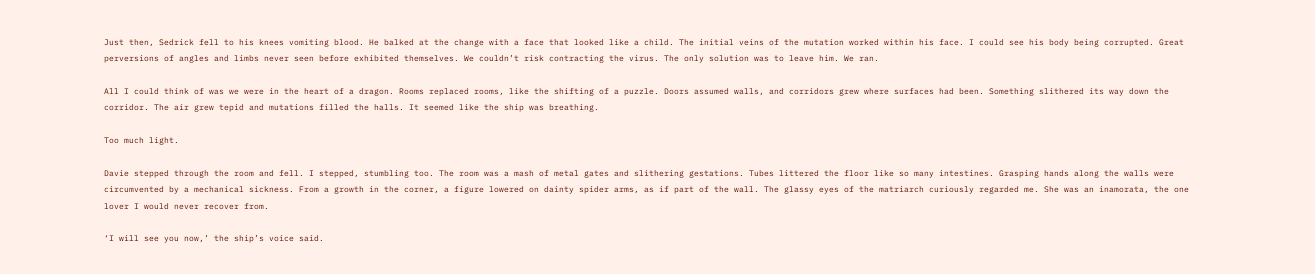Just then, Sedrick fell to his knees vomiting blood. He balked at the change with a face that looked like a child. The initial veins of the mutation worked within his face. I could see his body being corrupted. Great perversions of angles and limbs never seen before exhibited themselves. We couldn’t risk contracting the virus. The only solution was to leave him. We ran.

All I could think of was we were in the heart of a dragon. Rooms replaced rooms, like the shifting of a puzzle. Doors assumed walls, and corridors grew where surfaces had been. Something slithered its way down the corridor. The air grew tepid and mutations filled the halls. It seemed like the ship was breathing.

Too much light.

Davie stepped through the room and fell. I stepped, stumbling too. The room was a mash of metal gates and slithering gestations. Tubes littered the floor like so many intestines. Grasping hands along the walls were circumvented by a mechanical sickness. From a growth in the corner, a figure lowered on dainty spider arms, as if part of the wall. The glassy eyes of the matriarch curiously regarded me. She was an inamorata, the one lover I would never recover from.

‘I will see you now,’ the ship’s voice said.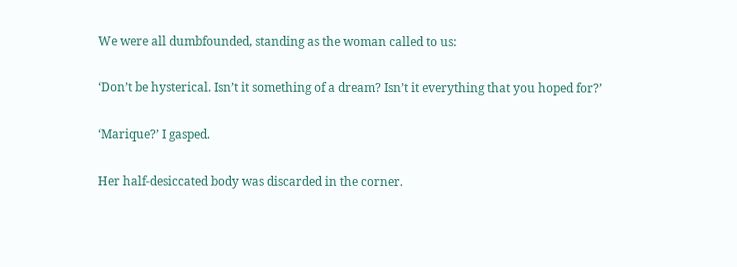We were all dumbfounded, standing as the woman called to us:

‘Don’t be hysterical. Isn’t it something of a dream? Isn’t it everything that you hoped for?’

‘Marique?’ I gasped.

Her half-desiccated body was discarded in the corner.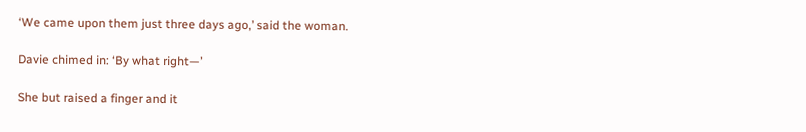‘We came upon them just three days ago,’ said the woman.

Davie chimed in: ‘By what right—’

She but raised a finger and it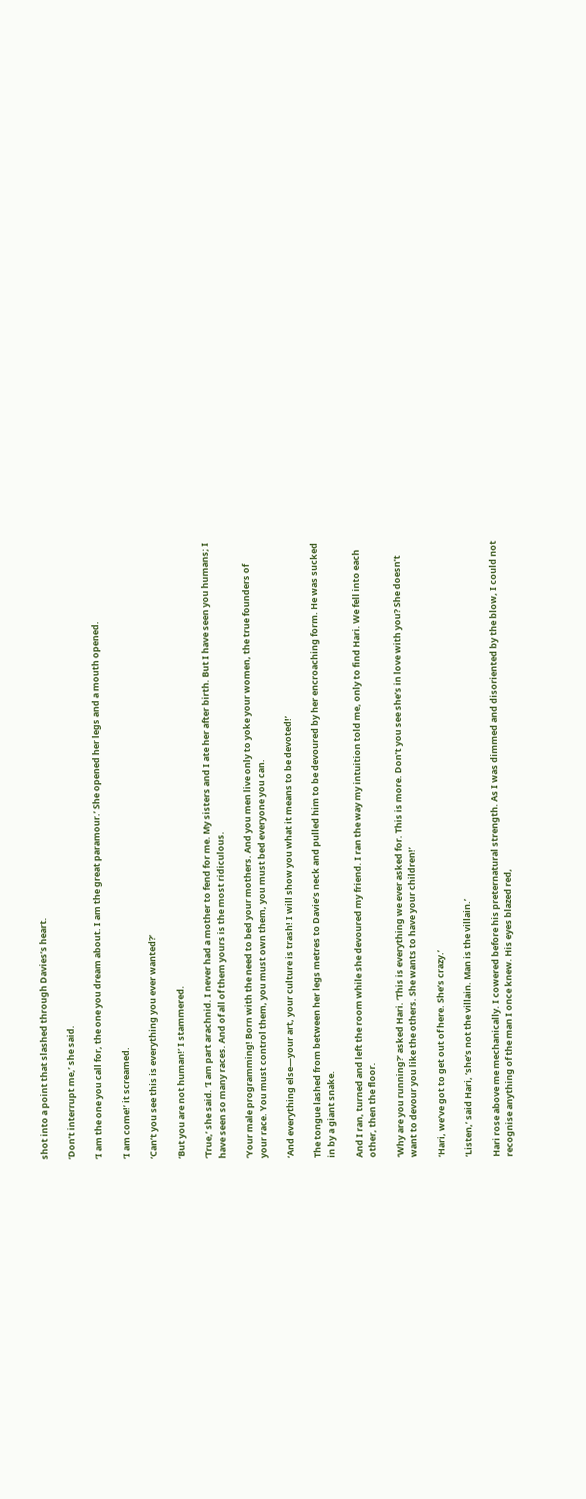shot into a point that slashed through Davies’s heart.

‘Don’t interrupt me,’ she said.

‘I am the one you call for, the one you dream about. I am the great paramour.’ She opened her legs and a mouth opened.

‘I am come!’ it screamed.

‘Can’t you see this is everything you ever wanted?’

‘But you are not human!’ I stammered.

‘True,’ she said. ‘I am part arachnid. I never had a mother to fend for me. My sisters and I ate her after birth. But I have seen you humans; I have seen so many races. And of all of them yours is the most ridiculous.

‘Your male programming! Born with the need to bed your mothers. And you men live only to yoke your women, the true founders of your race. You must control them, you must own them, you must bed everyone you can.

‘And everything else—your art, your culture is trash! I will show you what it means to be devoted!’

The tongue lashed from between her legs metres to Davie’s neck and pulled him to be devoured by her encroaching form. He was sucked in by a giant snake.

And I ran, turned and left the room while she devoured my friend. I ran the way my intuition told me, only to find Hari. We fell into each other, then the floor.

‘Why are you running?’ asked Hari. ‘This is everything we ever asked for. This is more. Don’t you see she’s in love with you? She doesn’t want to devour you like the others. She wants to have your children!’

‘Hari, we’ve got to get out of here. She’s crazy.’

‘Listen,’ said Hari, ‘she’s not the villain. Man is the villain.’

Hari rose above me mechanically. I cowered before his preternatural strength. As I was dimmed and disoriented by the blow, I could not recognise anything of the man I once knew. His eyes blazed red,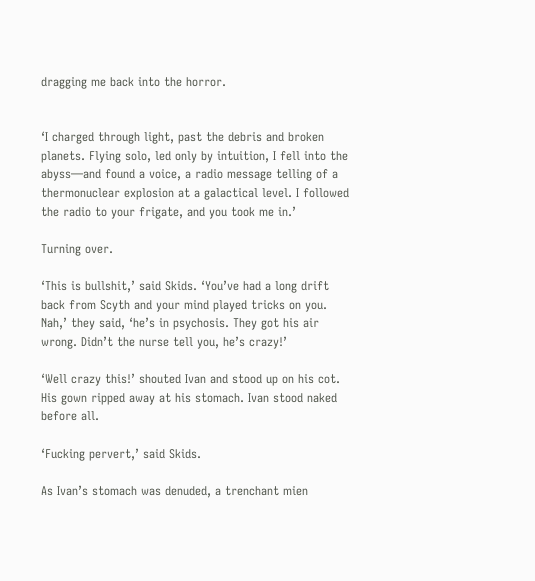dragging me back into the horror.


‘I charged through light, past the debris and broken planets. Flying solo, led only by intuition, I fell into the abyss—and found a voice, a radio message telling of a thermonuclear explosion at a galactical level. I followed the radio to your frigate, and you took me in.’

Turning over.

‘This is bullshit,’ said Skids. ‘You’ve had a long drift back from Scyth and your mind played tricks on you. Nah,’ they said, ‘he’s in psychosis. They got his air wrong. Didn’t the nurse tell you, he’s crazy!’

‘Well crazy this!’ shouted Ivan and stood up on his cot. His gown ripped away at his stomach. Ivan stood naked before all.

‘Fucking pervert,’ said Skids.

As Ivan’s stomach was denuded, a trenchant mien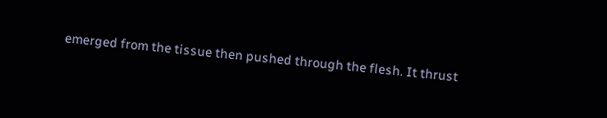emerged from the tissue then pushed through the flesh. It thrust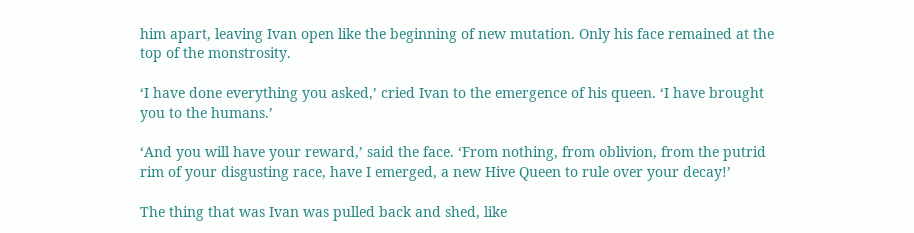him apart, leaving Ivan open like the beginning of new mutation. Only his face remained at the top of the monstrosity.

‘I have done everything you asked,’ cried Ivan to the emergence of his queen. ‘I have brought you to the humans.’

‘And you will have your reward,’ said the face. ‘From nothing, from oblivion, from the putrid rim of your disgusting race, have I emerged, a new Hive Queen to rule over your decay!’

The thing that was Ivan was pulled back and shed, like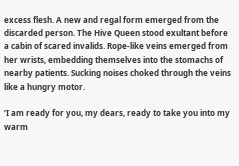excess flesh. A new and regal form emerged from the discarded person. The Hive Queen stood exultant before a cabin of scared invalids. Rope-like veins emerged from her wrists, embedding themselves into the stomachs of nearby patients. Sucking noises choked through the veins like a hungry motor.

‘I am ready for you, my dears, ready to take you into my warm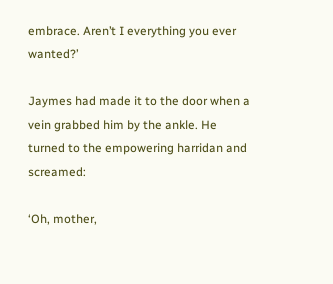embrace. Aren’t I everything you ever wanted?’

Jaymes had made it to the door when a vein grabbed him by the ankle. He turned to the empowering harridan and screamed:

‘Oh, mother,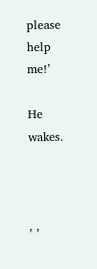please help me!’

He wakes.



, ,